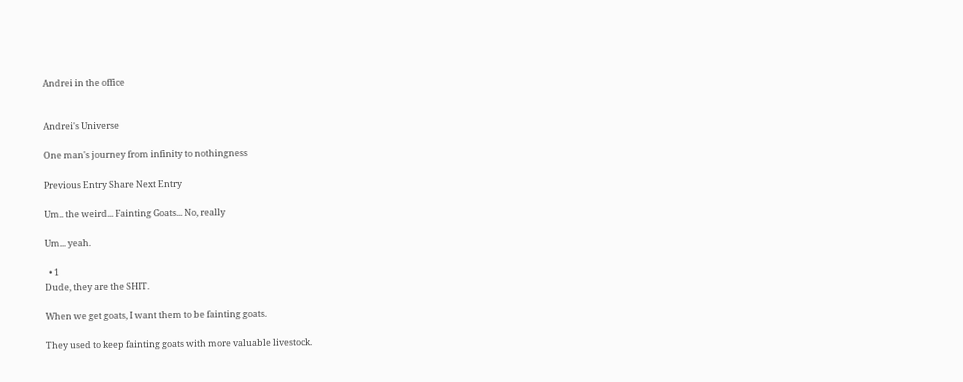Andrei in the office


Andrei's Universe

One man's journey from infinity to nothingness

Previous Entry Share Next Entry

Um.. the weird... Fainting Goats... No, really

Um... yeah.

  • 1
Dude, they are the SHIT.

When we get goats, I want them to be fainting goats.

They used to keep fainting goats with more valuable livestock.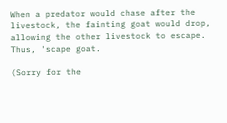When a predator would chase after the livestock, the fainting goat would drop, allowing the other livestock to escape. Thus, 'scape goat.

(Sorry for the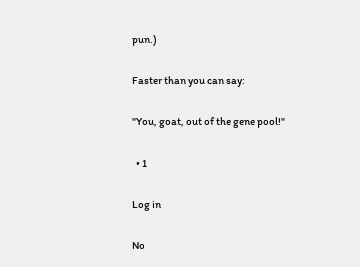pun.)

Faster than you can say:

"You, goat, out of the gene pool!"

  • 1

Log in

No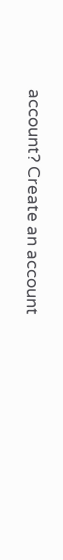account? Create an account